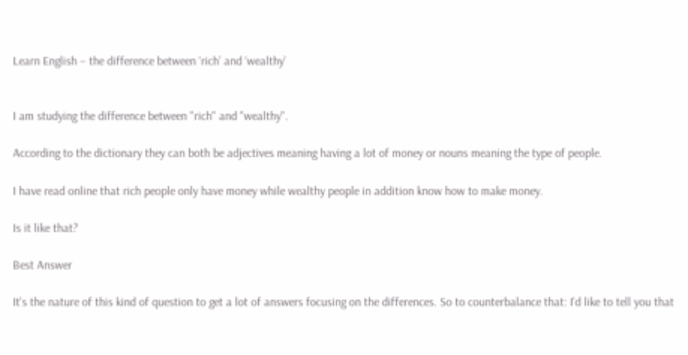Learn English – the difference between ‘rich’ and ‘wealthy’


I am studying the difference between "rich" and "wealthy".

According to the dictionary they can both be adjectives meaning having a lot of money or nouns meaning the type of people.

I have read online that rich people only have money while wealthy people in addition know how to make money.

Is it like that?

Best Answer

It's the nature of this kind of question to get a lot of answers focusing on the differences. So to counterbalance that: I'd like to tell you that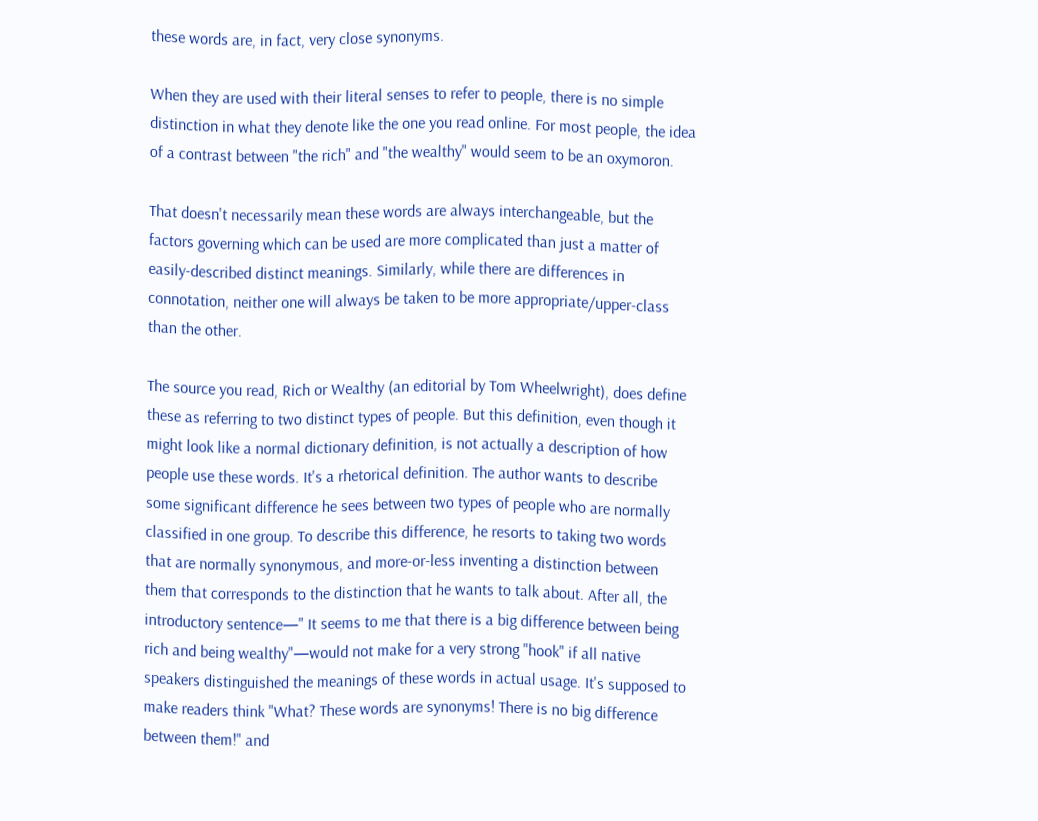these words are, in fact, very close synonyms.

When they are used with their literal senses to refer to people, there is no simple distinction in what they denote like the one you read online. For most people, the idea of a contrast between "the rich" and "the wealthy" would seem to be an oxymoron.

That doesn't necessarily mean these words are always interchangeable, but the factors governing which can be used are more complicated than just a matter of easily-described distinct meanings. Similarly, while there are differences in connotation, neither one will always be taken to be more appropriate/upper-class than the other.

The source you read, Rich or Wealthy (an editorial by Tom Wheelwright), does define these as referring to two distinct types of people. But this definition, even though it might look like a normal dictionary definition, is not actually a description of how people use these words. It's a rhetorical definition. The author wants to describe some significant difference he sees between two types of people who are normally classified in one group. To describe this difference, he resorts to taking two words that are normally synonymous, and more-or-less inventing a distinction between them that corresponds to the distinction that he wants to talk about. After all, the introductory sentence—" It seems to me that there is a big difference between being rich and being wealthy"—would not make for a very strong "hook" if all native speakers distinguished the meanings of these words in actual usage. It's supposed to make readers think "What? These words are synonyms! There is no big difference between them!" and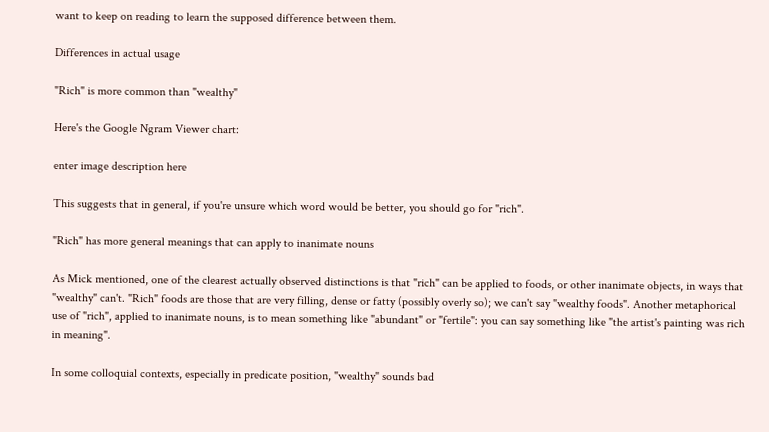want to keep on reading to learn the supposed difference between them.

Differences in actual usage

"Rich" is more common than "wealthy"

Here's the Google Ngram Viewer chart:

enter image description here

This suggests that in general, if you're unsure which word would be better, you should go for "rich".

"Rich" has more general meanings that can apply to inanimate nouns

As Mick mentioned, one of the clearest actually observed distinctions is that "rich" can be applied to foods, or other inanimate objects, in ways that "wealthy" can't. "Rich" foods are those that are very filling, dense or fatty (possibly overly so); we can't say "wealthy foods". Another metaphorical use of "rich", applied to inanimate nouns, is to mean something like "abundant" or "fertile": you can say something like "the artist's painting was rich in meaning".

In some colloquial contexts, especially in predicate position, "wealthy" sounds bad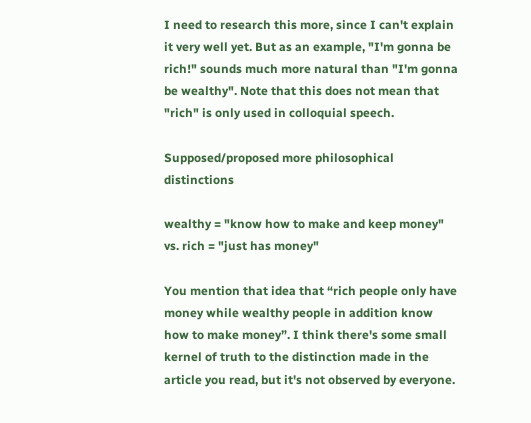I need to research this more, since I can't explain it very well yet. But as an example, "I'm gonna be rich!" sounds much more natural than "I'm gonna be wealthy". Note that this does not mean that "rich" is only used in colloquial speech.

Supposed/proposed more philosophical distinctions

wealthy = "know how to make and keep money" vs. rich = "just has money"

You mention that idea that “rich people only have money while wealthy people in addition know how to make money”. I think there's some small kernel of truth to the distinction made in the article you read, but it's not observed by everyone.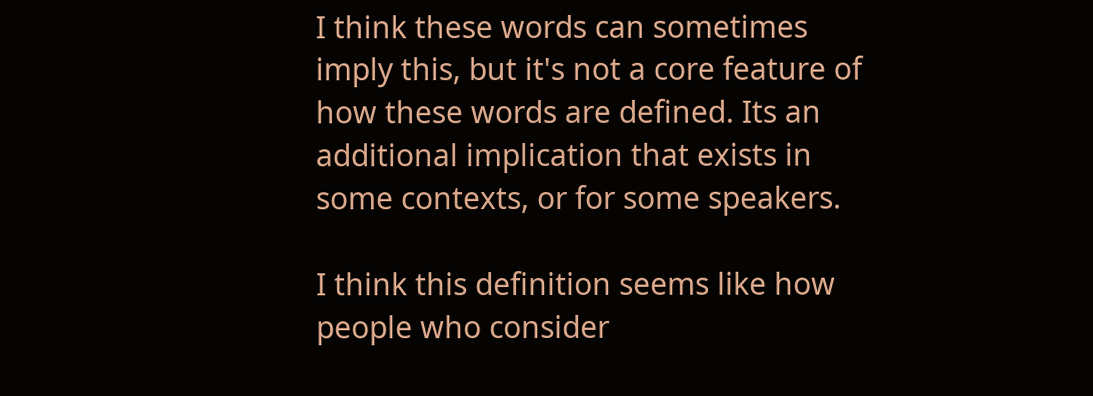I think these words can sometimes imply this, but it's not a core feature of how these words are defined. Its an additional implication that exists in some contexts, or for some speakers.

I think this definition seems like how people who consider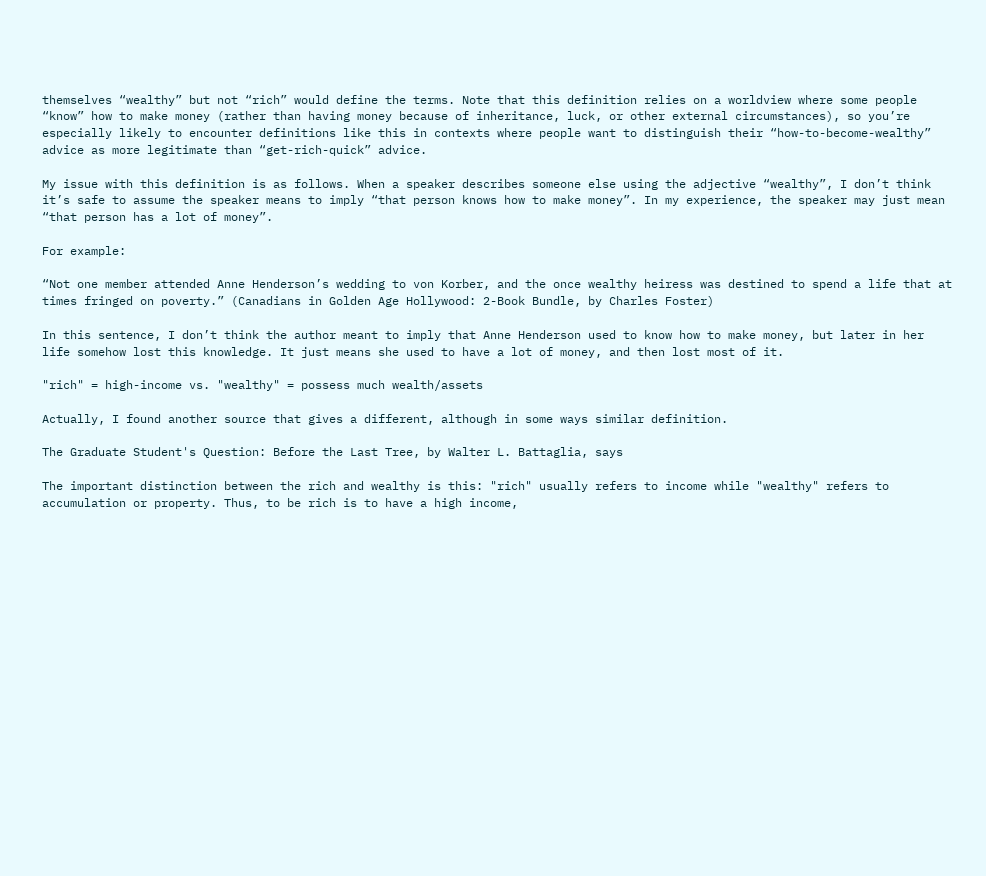themselves “wealthy” but not “rich” would define the terms. Note that this definition relies on a worldview where some people “know” how to make money (rather than having money because of inheritance, luck, or other external circumstances), so you’re especially likely to encounter definitions like this in contexts where people want to distinguish their “how-to-become-wealthy” advice as more legitimate than “get-rich-quick” advice.

My issue with this definition is as follows. When a speaker describes someone else using the adjective “wealthy”, I don’t think it’s safe to assume the speaker means to imply “that person knows how to make money”. In my experience, the speaker may just mean “that person has a lot of money”.

For example:

“Not one member attended Anne Henderson’s wedding to von Korber, and the once wealthy heiress was destined to spend a life that at times fringed on poverty.” (Canadians in Golden Age Hollywood: 2-Book Bundle, by Charles Foster)

In this sentence, I don’t think the author meant to imply that Anne Henderson used to know how to make money, but later in her life somehow lost this knowledge. It just means she used to have a lot of money, and then lost most of it.

"rich" = high-income vs. "wealthy" = possess much wealth/assets

Actually, I found another source that gives a different, although in some ways similar definition.

The Graduate Student's Question: Before the Last Tree, by Walter L. Battaglia, says

The important distinction between the rich and wealthy is this: "rich" usually refers to income while "wealthy" refers to accumulation or property. Thus, to be rich is to have a high income,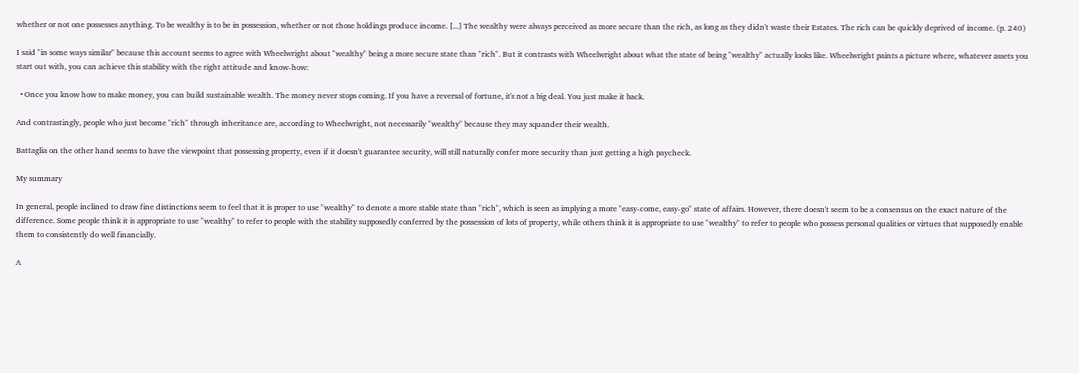whether or not one possesses anything. To be wealthy is to be in possession, whether or not those holdings produce income. [...] The wealthy were always perceived as more secure than the rich, as long as they didn't waste their Estates. The rich can be quickly deprived of income. (p. 240)

I said "in some ways similar" because this account seems to agree with Wheelwright about "wealthy" being a more secure state than "rich". But it contrasts with Wheelwright about what the state of being "wealthy" actually looks like. Wheelwright paints a picture where, whatever assets you start out with, you can achieve this stability with the right attitude and know-how:

  • Once you know how to make money, you can build sustainable wealth. The money never stops coming. If you have a reversal of fortune, it's not a big deal. You just make it back.

And contrastingly, people who just become "rich" through inheritance are, according to Wheelwright, not necessarily "wealthy" because they may squander their wealth.

Battaglia on the other hand seems to have the viewpoint that possessing property, even if it doesn't guarantee security, will still naturally confer more security than just getting a high paycheck.

My summary

In general, people inclined to draw fine distinctions seem to feel that it is proper to use "wealthy" to denote a more stable state than "rich", which is seen as implying a more "easy-come, easy-go" state of affairs. However, there doesn't seem to be a consensus on the exact nature of the difference. Some people think it is appropriate to use "wealthy" to refer to people with the stability supposedly conferred by the possession of lots of property, while others think it is appropriate to use "wealthy" to refer to people who possess personal qualities or virtues that supposedly enable them to consistently do well financially.

A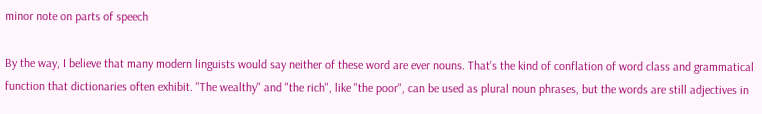minor note on parts of speech

By the way, I believe that many modern linguists would say neither of these word are ever nouns. That's the kind of conflation of word class and grammatical function that dictionaries often exhibit. "The wealthy" and "the rich", like "the poor", can be used as plural noun phrases, but the words are still adjectives in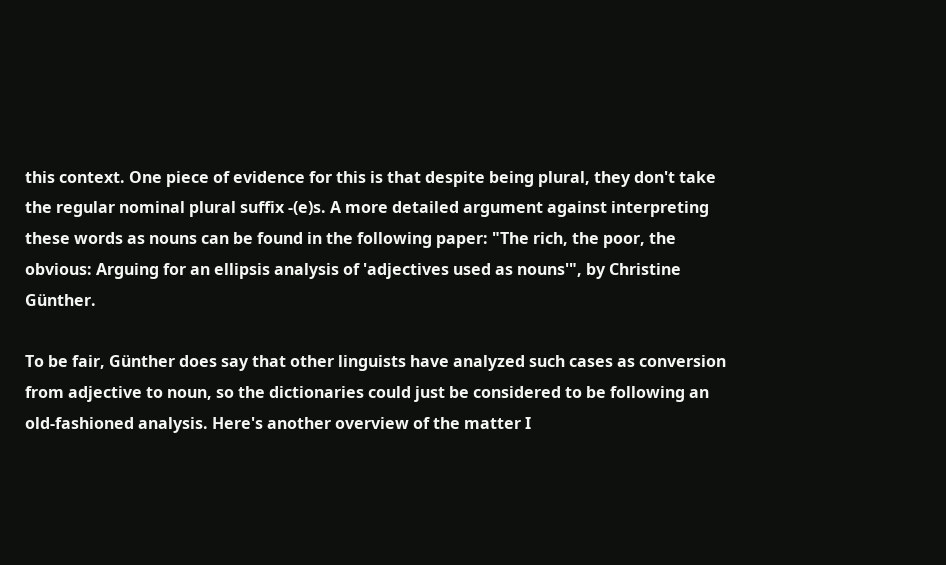this context. One piece of evidence for this is that despite being plural, they don't take the regular nominal plural suffix -(e)s. A more detailed argument against interpreting these words as nouns can be found in the following paper: "The rich, the poor, the obvious: Arguing for an ellipsis analysis of 'adjectives used as nouns'", by Christine Günther.

To be fair, Günther does say that other linguists have analyzed such cases as conversion from adjective to noun, so the dictionaries could just be considered to be following an old-fashioned analysis. Here's another overview of the matter I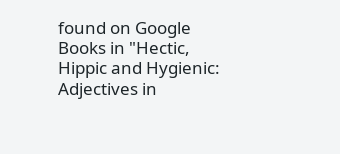found on Google Books in "Hectic, Hippic and Hygienic: Adjectives in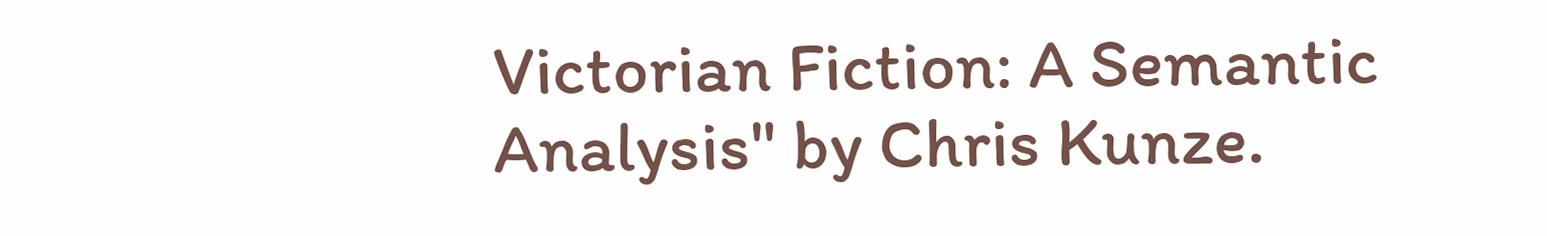Victorian Fiction: A Semantic Analysis" by Chris Kunze.